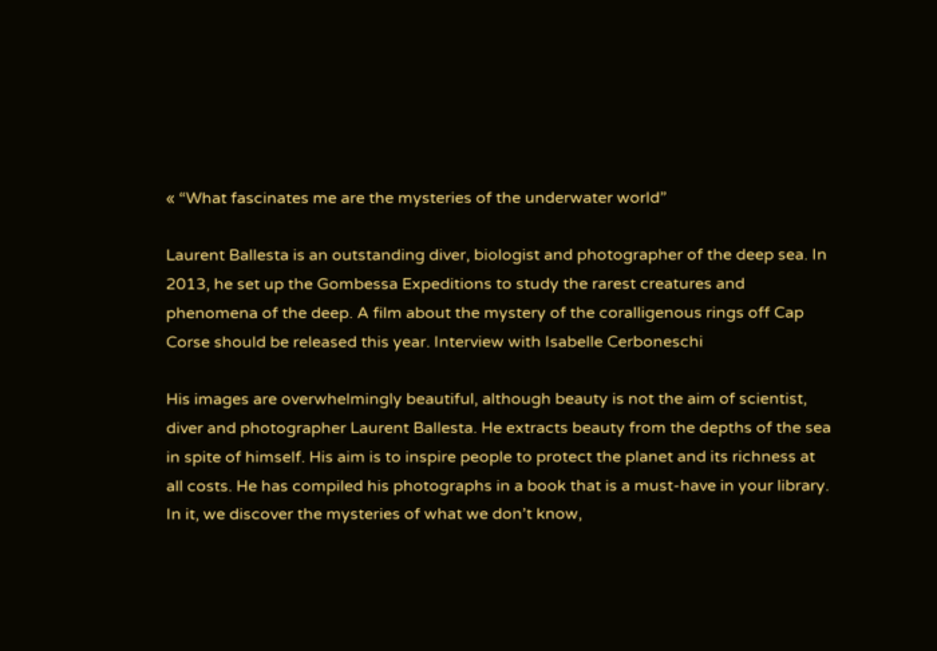« “What fascinates me are the mysteries of the underwater world”

Laurent Ballesta is an outstanding diver, biologist and photographer of the deep sea. In 2013, he set up the Gombessa Expeditions to study the rarest creatures and phenomena of the deep. A film about the mystery of the coralligenous rings off Cap Corse should be released this year. Interview with Isabelle Cerboneschi

His images are overwhelmingly beautiful, although beauty is not the aim of scientist, diver and photographer Laurent Ballesta. He extracts beauty from the depths of the sea in spite of himself. His aim is to inspire people to protect the planet and its richness at all costs. He has compiled his photographs in a book that is a must-have in your library. In it, we discover the mysteries of what we don’t know,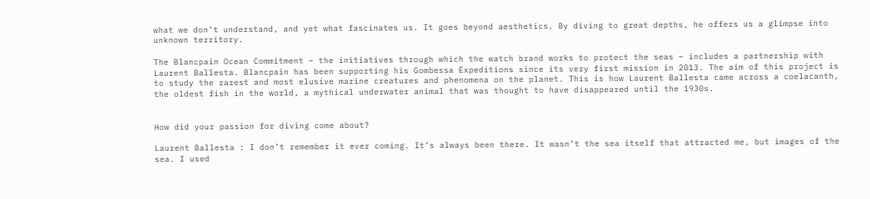what we don’t understand, and yet what fascinates us. It goes beyond aesthetics. By diving to great depths, he offers us a glimpse into unknown territory.

The Blancpain Ocean Commitment – the initiatives through which the watch brand works to protect the seas – includes a partnership with Laurent Ballesta. Blancpain has been supporting his Gombessa Expeditions since its very first mission in 2013. The aim of this project is to study the rarest and most elusive marine creatures and phenomena on the planet. This is how Laurent Ballesta came across a coelacanth, the oldest fish in the world, a mythical underwater animal that was thought to have disappeared until the 1930s.


How did your passion for diving come about?

Laurent Ballesta : I don’t remember it ever coming. It’s always been there. It wasn’t the sea itself that attracted me, but images of the sea. I used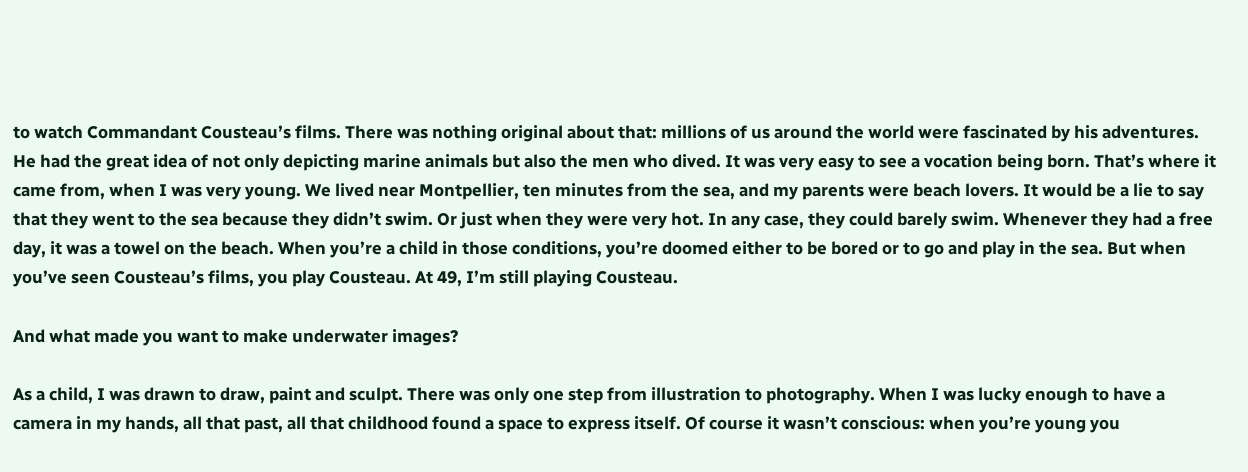to watch Commandant Cousteau’s films. There was nothing original about that: millions of us around the world were fascinated by his adventures. He had the great idea of not only depicting marine animals but also the men who dived. It was very easy to see a vocation being born. That’s where it came from, when I was very young. We lived near Montpellier, ten minutes from the sea, and my parents were beach lovers. It would be a lie to say that they went to the sea because they didn’t swim. Or just when they were very hot. In any case, they could barely swim. Whenever they had a free day, it was a towel on the beach. When you’re a child in those conditions, you’re doomed either to be bored or to go and play in the sea. But when you’ve seen Cousteau’s films, you play Cousteau. At 49, I’m still playing Cousteau.

And what made you want to make underwater images?

As a child, I was drawn to draw, paint and sculpt. There was only one step from illustration to photography. When I was lucky enough to have a camera in my hands, all that past, all that childhood found a space to express itself. Of course it wasn’t conscious: when you’re young you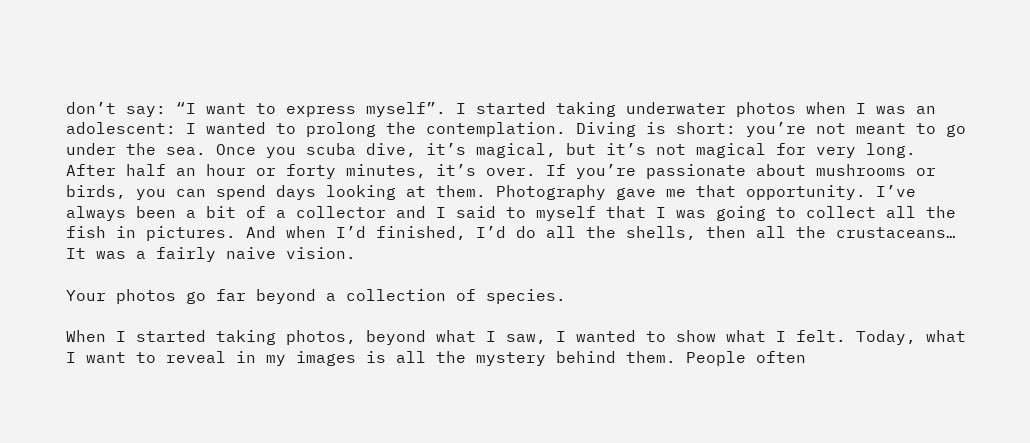don’t say: “I want to express myself”. I started taking underwater photos when I was an adolescent: I wanted to prolong the contemplation. Diving is short: you’re not meant to go under the sea. Once you scuba dive, it’s magical, but it’s not magical for very long. After half an hour or forty minutes, it’s over. If you’re passionate about mushrooms or birds, you can spend days looking at them. Photography gave me that opportunity. I’ve always been a bit of a collector and I said to myself that I was going to collect all the fish in pictures. And when I’d finished, I’d do all the shells, then all the crustaceans… It was a fairly naive vision.

Your photos go far beyond a collection of species.

When I started taking photos, beyond what I saw, I wanted to show what I felt. Today, what I want to reveal in my images is all the mystery behind them. People often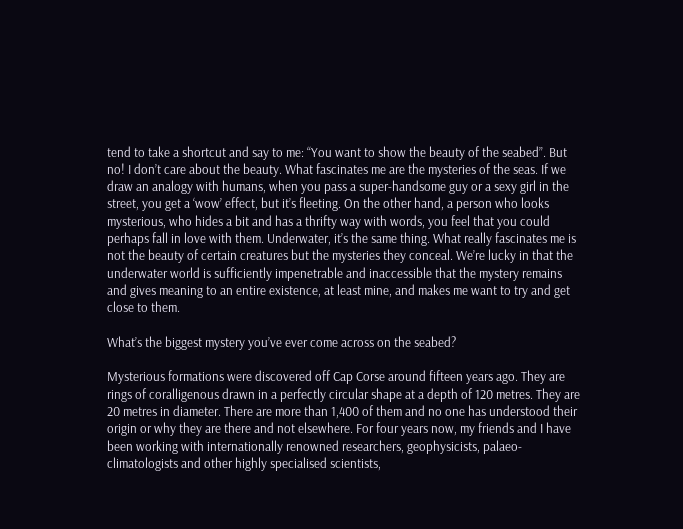tend to take a shortcut and say to me: “You want to show the beauty of the seabed”. But no! I don’t care about the beauty. What fascinates me are the mysteries of the seas. If we draw an analogy with humans, when you pass a super-handsome guy or a sexy girl in the street, you get a ‘wow’ effect, but it’s fleeting. On the other hand, a person who looks mysterious, who hides a bit and has a thrifty way with words, you feel that you could perhaps fall in love with them. Underwater, it’s the same thing. What really fascinates me is not the beauty of certain creatures but the mysteries they conceal. We’re lucky in that the underwater world is sufficiently impenetrable and inaccessible that the mystery remains and gives meaning to an entire existence, at least mine, and makes me want to try and get close to them.

What’s the biggest mystery you’ve ever come across on the seabed?

Mysterious formations were discovered off Cap Corse around fifteen years ago. They are rings of coralligenous drawn in a perfectly circular shape at a depth of 120 metres. They are 20 metres in diameter. There are more than 1,400 of them and no one has understood their origin or why they are there and not elsewhere. For four years now, my friends and I have been working with internationally renowned researchers, geophysicists, palaeo-climatologists and other highly specialised scientists,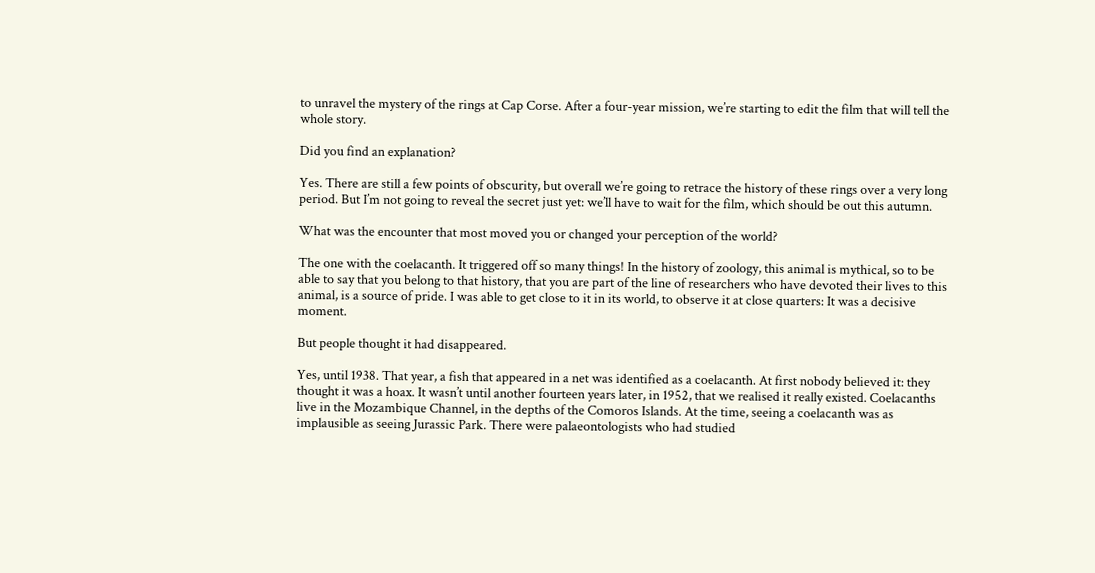to unravel the mystery of the rings at Cap Corse. After a four-year mission, we’re starting to edit the film that will tell the whole story.

Did you find an explanation?

Yes. There are still a few points of obscurity, but overall we’re going to retrace the history of these rings over a very long period. But I’m not going to reveal the secret just yet: we’ll have to wait for the film, which should be out this autumn.

What was the encounter that most moved you or changed your perception of the world?

The one with the coelacanth. It triggered off so many things! In the history of zoology, this animal is mythical, so to be able to say that you belong to that history, that you are part of the line of researchers who have devoted their lives to this animal, is a source of pride. I was able to get close to it in its world, to observe it at close quarters: It was a decisive moment.

But people thought it had disappeared.

Yes, until 1938. That year, a fish that appeared in a net was identified as a coelacanth. At first nobody believed it: they thought it was a hoax. It wasn’t until another fourteen years later, in 1952, that we realised it really existed. Coelacanths live in the Mozambique Channel, in the depths of the Comoros Islands. At the time, seeing a coelacanth was as implausible as seeing Jurassic Park. There were palaeontologists who had studied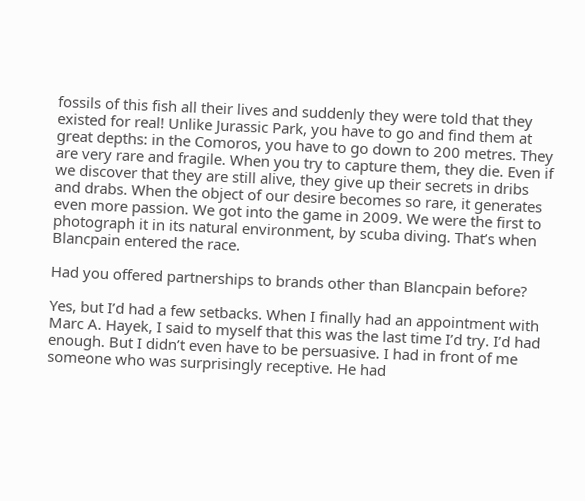fossils of this fish all their lives and suddenly they were told that they existed for real! Unlike Jurassic Park, you have to go and find them at great depths: in the Comoros, you have to go down to 200 metres. They are very rare and fragile. When you try to capture them, they die. Even if we discover that they are still alive, they give up their secrets in dribs and drabs. When the object of our desire becomes so rare, it generates even more passion. We got into the game in 2009. We were the first to photograph it in its natural environment, by scuba diving. That’s when Blancpain entered the race.

Had you offered partnerships to brands other than Blancpain before?

Yes, but I’d had a few setbacks. When I finally had an appointment with Marc A. Hayek, I said to myself that this was the last time I’d try. I’d had enough. But I didn’t even have to be persuasive. I had in front of me someone who was surprisingly receptive. He had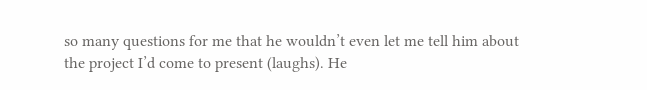so many questions for me that he wouldn’t even let me tell him about the project I’d come to present (laughs). He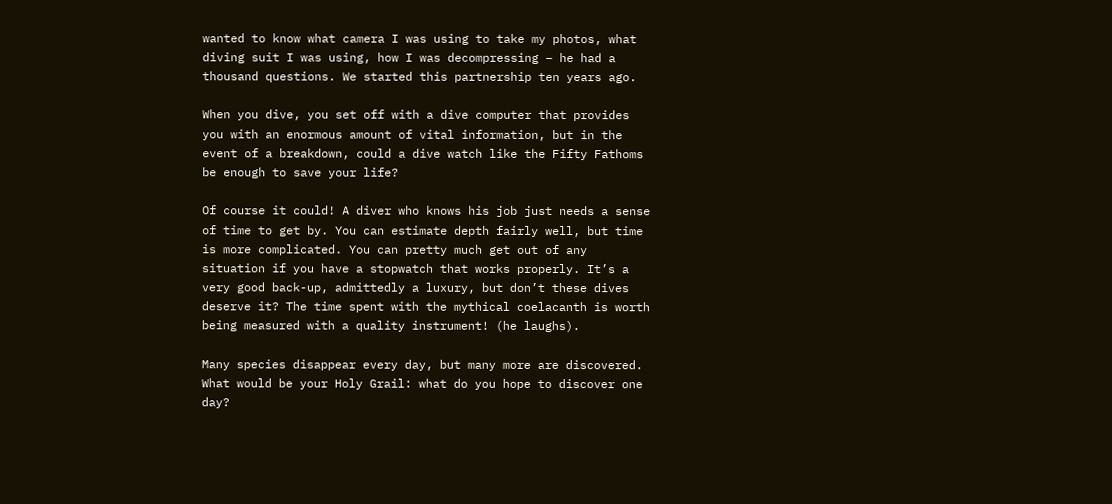wanted to know what camera I was using to take my photos, what diving suit I was using, how I was decompressing – he had a thousand questions. We started this partnership ten years ago.

When you dive, you set off with a dive computer that provides you with an enormous amount of vital information, but in the event of a breakdown, could a dive watch like the Fifty Fathoms be enough to save your life?

Of course it could! A diver who knows his job just needs a sense of time to get by. You can estimate depth fairly well, but time is more complicated. You can pretty much get out of any situation if you have a stopwatch that works properly. It’s a very good back-up, admittedly a luxury, but don’t these dives deserve it? The time spent with the mythical coelacanth is worth being measured with a quality instrument! (he laughs).

Many species disappear every day, but many more are discovered. What would be your Holy Grail: what do you hope to discover one day?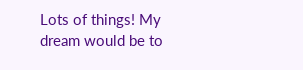Lots of things! My dream would be to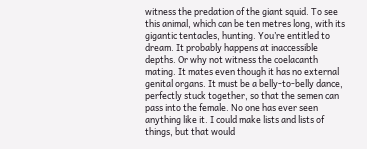witness the predation of the giant squid. To see this animal, which can be ten metres long, with its gigantic tentacles, hunting. You’re entitled to dream. It probably happens at inaccessible depths. Or why not witness the coelacanth mating. It mates even though it has no external genital organs. It must be a belly-to-belly dance, perfectly stuck together, so that the semen can pass into the female. No one has ever seen anything like it. I could make lists and lists of things, but that would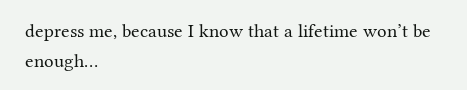depress me, because I know that a lifetime won’t be enough…